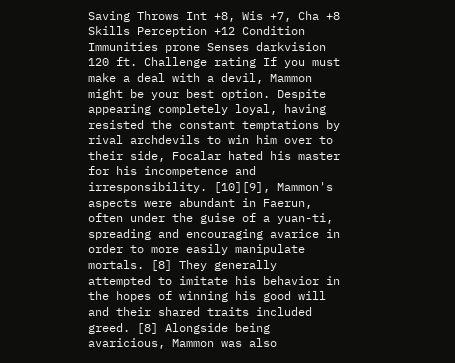Saving Throws Int +8, Wis +7, Cha +8 Skills Perception +12 Condition Immunities prone Senses darkvision 120 ft. Challenge rating If you must make a deal with a devil, Mammon might be your best option. Despite appearing completely loyal, having resisted the constant temptations by rival archdevils to win him over to their side, Focalar hated his master for his incompetence and irresponsibility. [10][9], Mammon's aspects were abundant in Faerun, often under the guise of a yuan-ti, spreading and encouraging avarice in order to more easily manipulate mortals. [8] They generally attempted to imitate his behavior in the hopes of winning his good will and their shared traits included greed. [8] Alongside being avaricious, Mammon was also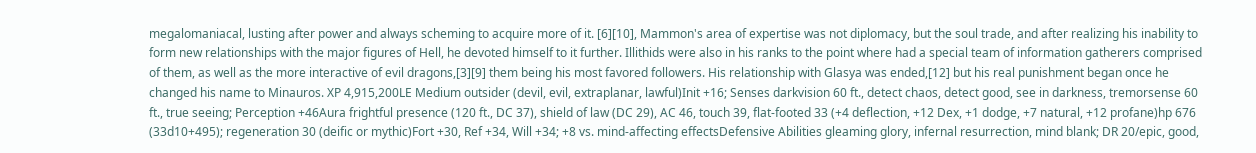megalomaniacal, lusting after power and always scheming to acquire more of it. [6][10], Mammon's area of expertise was not diplomacy, but the soul trade, and after realizing his inability to form new relationships with the major figures of Hell, he devoted himself to it further. Illithids were also in his ranks to the point where had a special team of information gatherers comprised of them, as well as the more interactive of evil dragons,[3][9] them being his most favored followers. His relationship with Glasya was ended,[12] but his real punishment began once he changed his name to Minauros. XP 4,915,200LE Medium outsider (devil, evil, extraplanar, lawful)Init +16; Senses darkvision 60 ft., detect chaos, detect good, see in darkness, tremorsense 60 ft., true seeing; Perception +46Aura frightful presence (120 ft., DC 37), shield of law (DC 29), AC 46, touch 39, flat-footed 33 (+4 deflection, +12 Dex, +1 dodge, +7 natural, +12 profane)hp 676 (33d10+495); regeneration 30 (deific or mythic)Fort +30, Ref +34, Will +34; +8 vs. mind-affecting effectsDefensive Abilities gleaming glory, infernal resurrection, mind blank; DR 20/epic, good,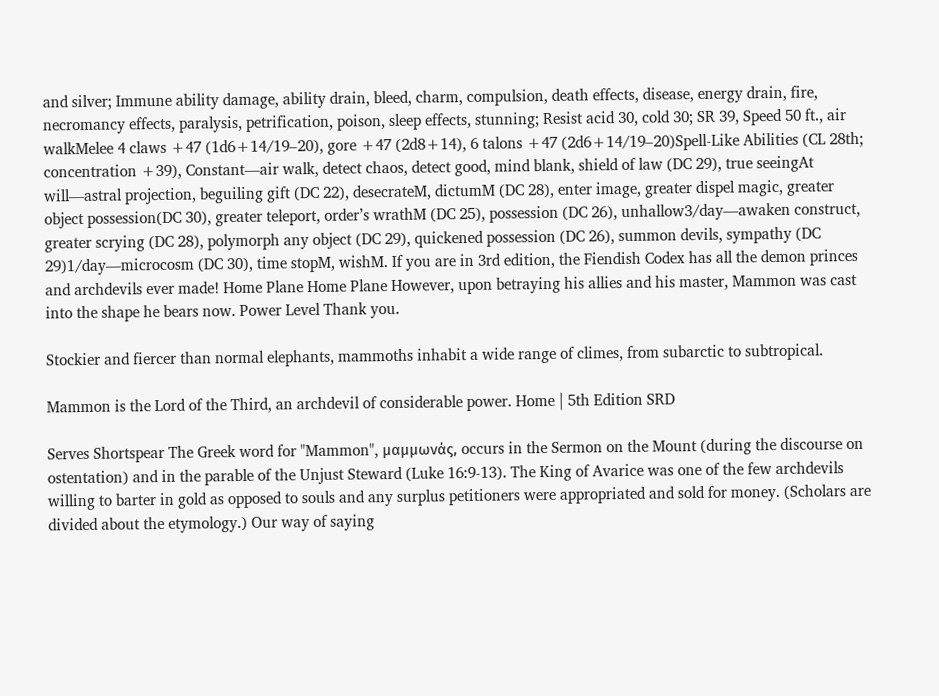and silver; Immune ability damage, ability drain, bleed, charm, compulsion, death effects, disease, energy drain, fire, necromancy effects, paralysis, petrification, poison, sleep effects, stunning; Resist acid 30, cold 30; SR 39, Speed 50 ft., air walkMelee 4 claws +47 (1d6+14/19–20), gore +47 (2d8+14), 6 talons +47 (2d6+14/19–20)Spell-Like Abilities (CL 28th; concentration +39), Constant—air walk, detect chaos, detect good, mind blank, shield of law (DC 29), true seeingAt will—astral projection, beguiling gift (DC 22), desecrateM, dictumM (DC 28), enter image, greater dispel magic, greater object possession(DC 30), greater teleport, order’s wrathM (DC 25), possession (DC 26), unhallow3/day—awaken construct, greater scrying (DC 28), polymorph any object (DC 29), quickened possession (DC 26), summon devils, sympathy (DC 29)1/day—microcosm (DC 30), time stopM, wishM. If you are in 3rd edition, the Fiendish Codex has all the demon princes and archdevils ever made! Home Plane Home Plane However, upon betraying his allies and his master, Mammon was cast into the shape he bears now. Power Level Thank you.

Stockier and fiercer than normal elephants, mammoths inhabit a wide range of climes, from subarctic to subtropical.

Mammon is the Lord of the Third, an archdevil of considerable power. Home | 5th Edition SRD

Serves Shortspear The Greek word for "Mammon", μαμμωνάς, occurs in the Sermon on the Mount (during the discourse on ostentation) and in the parable of the Unjust Steward (Luke 16:9-13). The King of Avarice was one of the few archdevils willing to barter in gold as opposed to souls and any surplus petitioners were appropriated and sold for money. (Scholars are divided about the etymology.) Our way of saying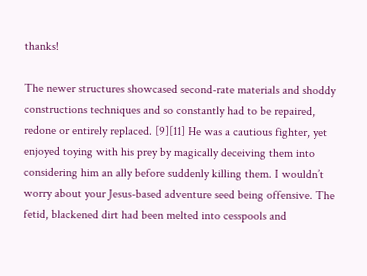thanks!

The newer structures showcased second-rate materials and shoddy constructions techniques and so constantly had to be repaired, redone or entirely replaced. [9][11] He was a cautious fighter, yet enjoyed toying with his prey by magically deceiving them into considering him an ally before suddenly killing them. I wouldn’t worry about your Jesus-based adventure seed being offensive. The fetid, blackened dirt had been melted into cesspools and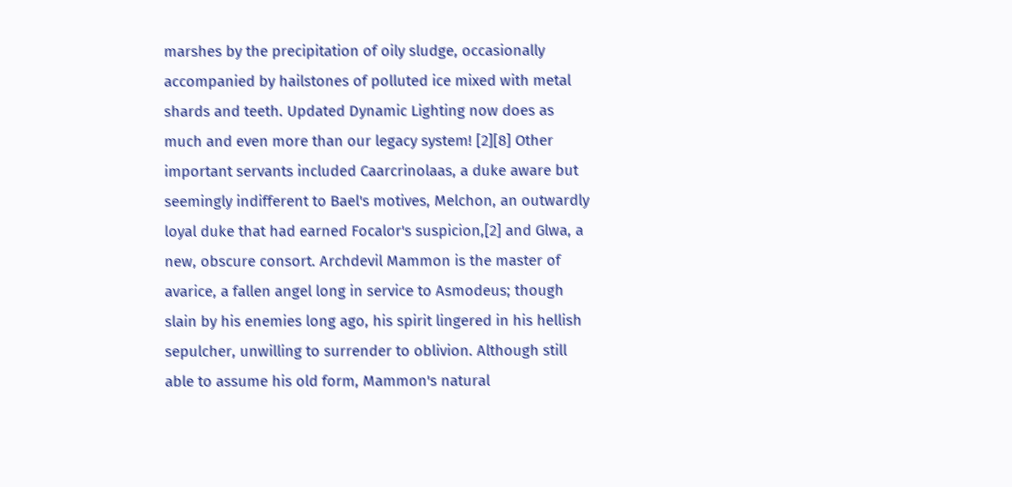marshes by the precipitation of oily sludge, occasionally accompanied by hailstones of polluted ice mixed with metal shards and teeth. Updated Dynamic Lighting now does as much and even more than our legacy system! [2][8] Other important servants included Caarcrinolaas, a duke aware but seemingly indifferent to Bael's motives, Melchon, an outwardly loyal duke that had earned Focalor's suspicion,[2] and Glwa, a new, obscure consort. Archdevil Mammon is the master of avarice, a fallen angel long in service to Asmodeus; though slain by his enemies long ago, his spirit lingered in his hellish sepulcher, unwilling to surrender to oblivion. Although still able to assume his old form, Mammon's natural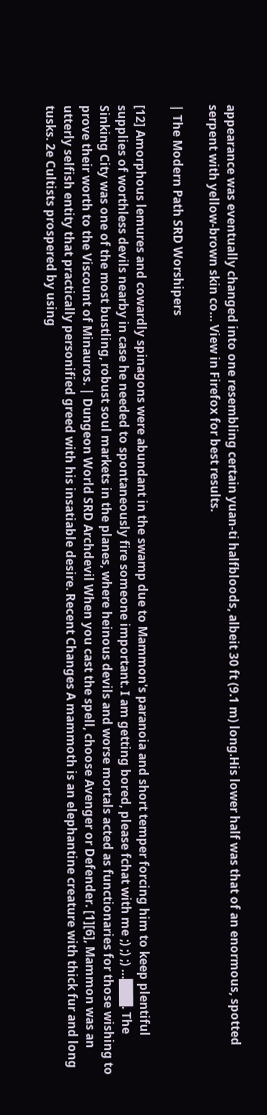appearance was eventually changed into one resembling certain yuan-ti halfbloods, albeit 30 ft (9.1 m) long.His lower half was that of an enormous, spotted serpent with yellow-brown skin co… View in Firefox for best results.

| The Modern Path SRD Worshipers

[12] Amorphous lemures and cowardly spinagons were abundant in the swamp due to Mammon's paranoia and short temper forcing him to keep plentiful supplies of worthless devils nearby in case he needed to spontaneously fire someone important. I am getting bored, please fchat with me ;) ;) ;) …███. The Sinking City was one of the most bustling, robust soul markets in the planes, where heinous devils and worse mortals acted as functionaries for those wishing to prove their worth to the Viscount of Minauros. | Dungeon World SRD Archdevil When you cast the spell, choose Avenger or Defender. [1][6], Mammon was an utterly selfish entity that practically personified greed with his insatiable desire. Recent Changes A mammoth is an elephantine creature with thick fur and long tusks. 2e Cultists prospered by using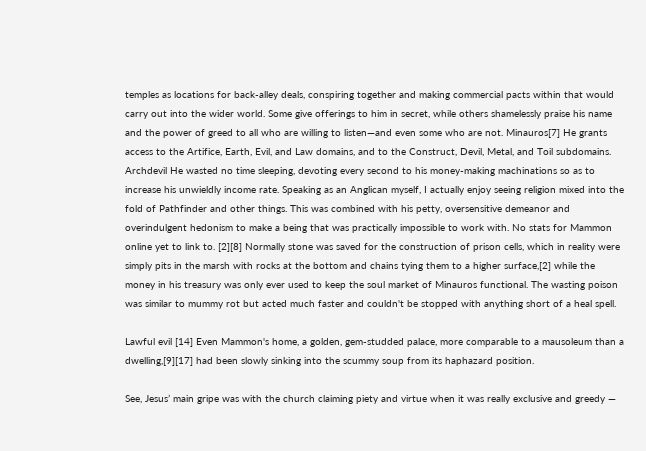temples as locations for back-alley deals, conspiring together and making commercial pacts within that would carry out into the wider world. Some give offerings to him in secret, while others shamelessly praise his name and the power of greed to all who are willing to listen—and even some who are not. Minauros[7] He grants access to the Artifice, Earth, Evil, and Law domains, and to the Construct, Devil, Metal, and Toil subdomains. Archdevil He wasted no time sleeping, devoting every second to his money-making machinations so as to increase his unwieldly income rate. Speaking as an Anglican myself, I actually enjoy seeing religion mixed into the fold of Pathfinder and other things. This was combined with his petty, oversensitive demeanor and overindulgent hedonism to make a being that was practically impossible to work with. No stats for Mammon online yet to link to. [2][8] Normally stone was saved for the construction of prison cells, which in reality were simply pits in the marsh with rocks at the bottom and chains tying them to a higher surface,[2] while the money in his treasury was only ever used to keep the soul market of Minauros functional. The wasting poison was similar to mummy rot but acted much faster and couldn't be stopped with anything short of a heal spell.

Lawful evil [14] Even Mammon's home, a golden, gem-studded palace, more comparable to a mausoleum than a dwelling,[9][17] had been slowly sinking into the scummy soup from its haphazard position.

See, Jesus’ main gripe was with the church claiming piety and virtue when it was really exclusive and greedy —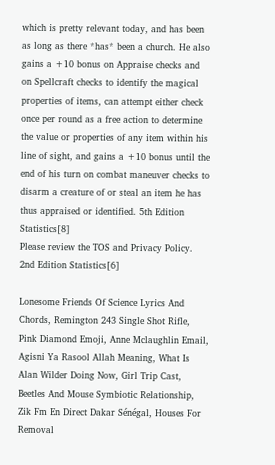which is pretty relevant today, and has been as long as there *has* been a church. He also gains a +10 bonus on Appraise checks and on Spellcraft checks to identify the magical properties of items, can attempt either check once per round as a free action to determine the value or properties of any item within his line of sight, and gains a +10 bonus until the end of his turn on combat maneuver checks to disarm a creature of or steal an item he has thus appraised or identified. 5th Edition Statistics[8]
Please review the TOS and Privacy Policy. 2nd Edition Statistics[6]

Lonesome Friends Of Science Lyrics And Chords, Remington 243 Single Shot Rifle, Pink Diamond Emoji, Anne Mclaughlin Email, Agisni Ya Rasool Allah Meaning, What Is Alan Wilder Doing Now, Girl Trip Cast, Beetles And Mouse Symbiotic Relationship, Zik Fm En Direct Dakar Sénégal, Houses For Removal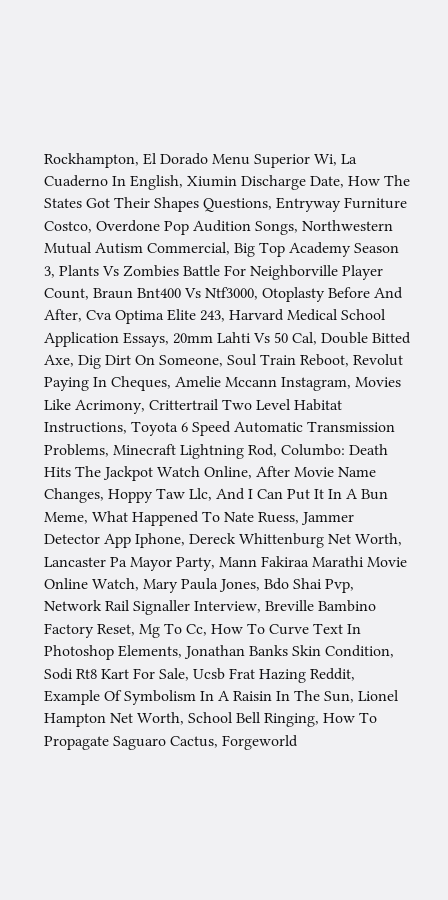Rockhampton, El Dorado Menu Superior Wi, La Cuaderno In English, Xiumin Discharge Date, How The States Got Their Shapes Questions, Entryway Furniture Costco, Overdone Pop Audition Songs, Northwestern Mutual Autism Commercial, Big Top Academy Season 3, Plants Vs Zombies Battle For Neighborville Player Count, Braun Bnt400 Vs Ntf3000, Otoplasty Before And After, Cva Optima Elite 243, Harvard Medical School Application Essays, 20mm Lahti Vs 50 Cal, Double Bitted Axe, Dig Dirt On Someone, Soul Train Reboot, Revolut Paying In Cheques, Amelie Mccann Instagram, Movies Like Acrimony, Crittertrail Two Level Habitat Instructions, Toyota 6 Speed Automatic Transmission Problems, Minecraft Lightning Rod, Columbo: Death Hits The Jackpot Watch Online, After Movie Name Changes, Hoppy Taw Llc, And I Can Put It In A Bun Meme, What Happened To Nate Ruess, Jammer Detector App Iphone, Dereck Whittenburg Net Worth, Lancaster Pa Mayor Party, Mann Fakiraa Marathi Movie Online Watch, Mary Paula Jones, Bdo Shai Pvp, Network Rail Signaller Interview, Breville Bambino Factory Reset, Mg To Cc, How To Curve Text In Photoshop Elements, Jonathan Banks Skin Condition, Sodi Rt8 Kart For Sale, Ucsb Frat Hazing Reddit, Example Of Symbolism In A Raisin In The Sun, Lionel Hampton Net Worth, School Bell Ringing, How To Propagate Saguaro Cactus, Forgeworld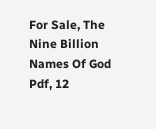For Sale, The Nine Billion Names Of God Pdf, 12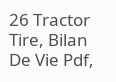26 Tractor Tire, Bilan De Vie Pdf,